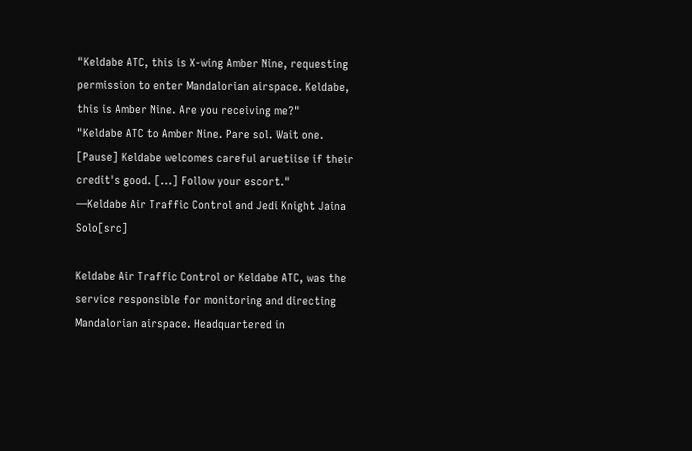"Keldabe ATC, this is X-wing Amber Nine, requesting permission to enter Mandalorian airspace. Keldabe, this is Amber Nine. Are you receiving me?"
"Keldabe ATC to Amber Nine. Pare sol. Wait one. [Pause] Keldabe welcomes careful aruetiise if their credit's good. [...] Follow your escort."
―Keldabe Air Traffic Control and Jedi Knight Jaina Solo[src]

Keldabe Air Traffic Control or Keldabe ATC, was the service responsible for monitoring and directing Mandalorian airspace. Headquartered in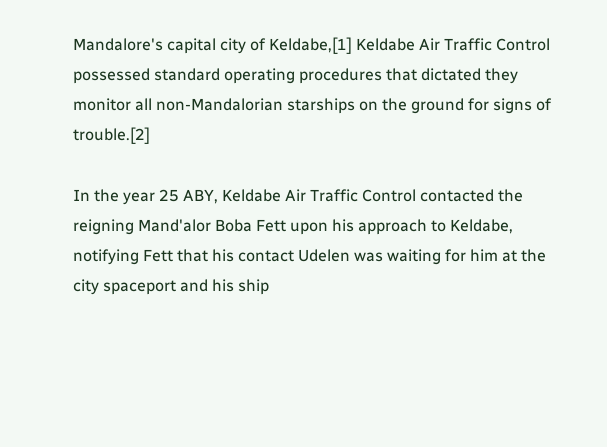Mandalore's capital city of Keldabe,[1] Keldabe Air Traffic Control possessed standard operating procedures that dictated they monitor all non-Mandalorian starships on the ground for signs of trouble.[2]

In the year 25 ABY, Keldabe Air Traffic Control contacted the reigning Mand'alor Boba Fett upon his approach to Keldabe, notifying Fett that his contact Udelen was waiting for him at the city spaceport and his ship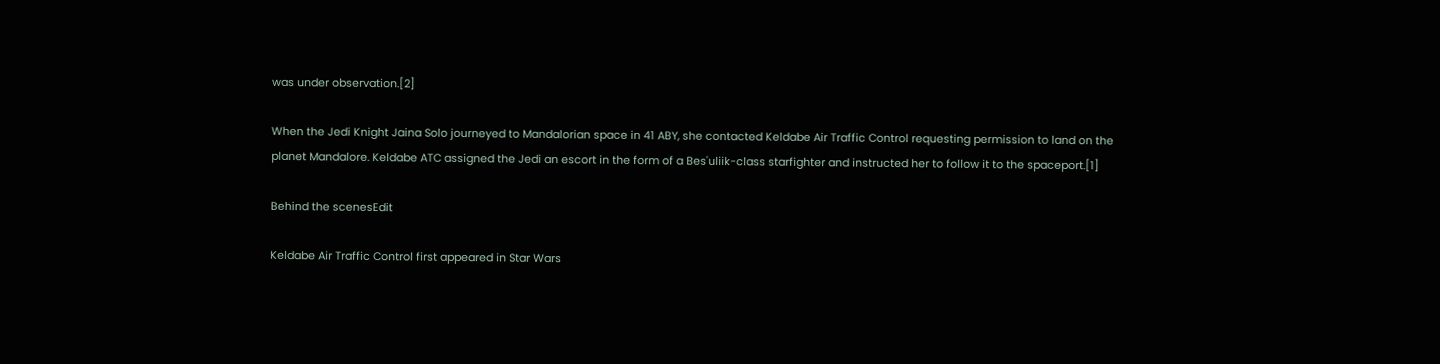was under observation.[2]

When the Jedi Knight Jaina Solo journeyed to Mandalorian space in 41 ABY, she contacted Keldabe Air Traffic Control requesting permission to land on the planet Mandalore. Keldabe ATC assigned the Jedi an escort in the form of a Bes'uliik-class starfighter and instructed her to follow it to the spaceport.[1]

Behind the scenesEdit

Keldabe Air Traffic Control first appeared in Star Wars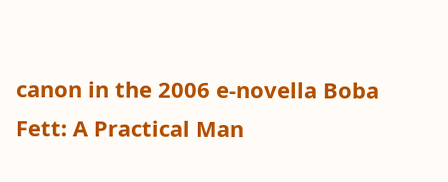canon in the 2006 e-novella Boba Fett: A Practical Man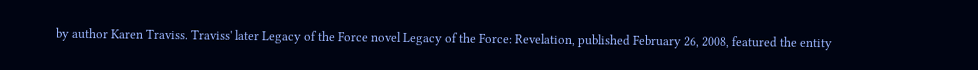by author Karen Traviss. Traviss' later Legacy of the Force novel Legacy of the Force: Revelation, published February 26, 2008, featured the entity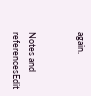again.


Notes and referencesEdit